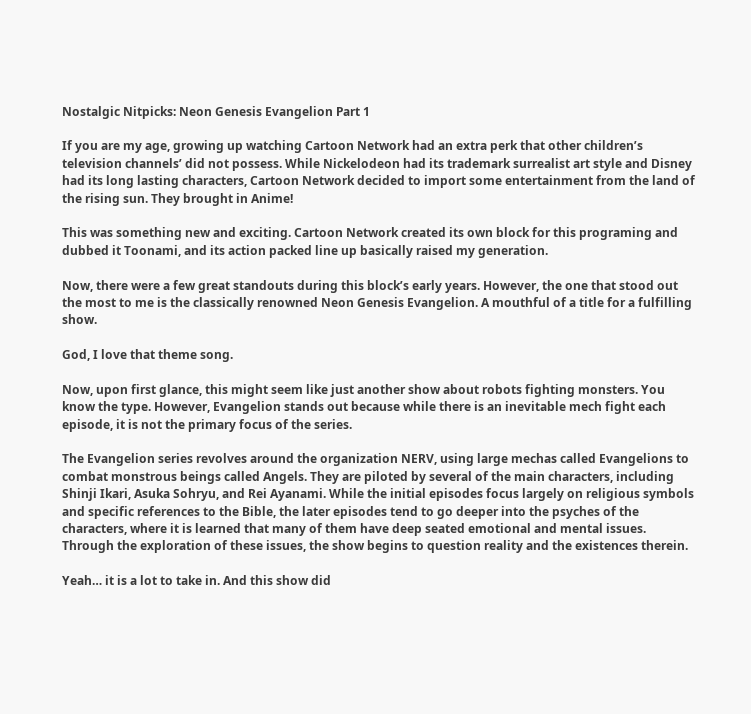Nostalgic Nitpicks: Neon Genesis Evangelion Part 1

If you are my age, growing up watching Cartoon Network had an extra perk that other children’s television channels’ did not possess. While Nickelodeon had its trademark surrealist art style and Disney had its long lasting characters, Cartoon Network decided to import some entertainment from the land of the rising sun. They brought in Anime!

This was something new and exciting. Cartoon Network created its own block for this programing and dubbed it Toonami, and its action packed line up basically raised my generation.

Now, there were a few great standouts during this block’s early years. However, the one that stood out the most to me is the classically renowned Neon Genesis Evangelion. A mouthful of a title for a fulfilling show.

God, I love that theme song.

Now, upon first glance, this might seem like just another show about robots fighting monsters. You know the type. However, Evangelion stands out because while there is an inevitable mech fight each episode, it is not the primary focus of the series.

The Evangelion series revolves around the organization NERV, using large mechas called Evangelions to combat monstrous beings called Angels. They are piloted by several of the main characters, including Shinji Ikari, Asuka Sohryu, and Rei Ayanami. While the initial episodes focus largely on religious symbols and specific references to the Bible, the later episodes tend to go deeper into the psyches of the characters, where it is learned that many of them have deep seated emotional and mental issues. Through the exploration of these issues, the show begins to question reality and the existences therein.

Yeah… it is a lot to take in. And this show did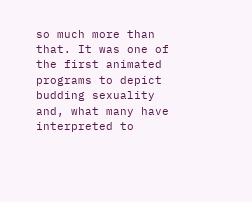so much more than that. It was one of the first animated programs to depict budding sexuality and, what many have interpreted to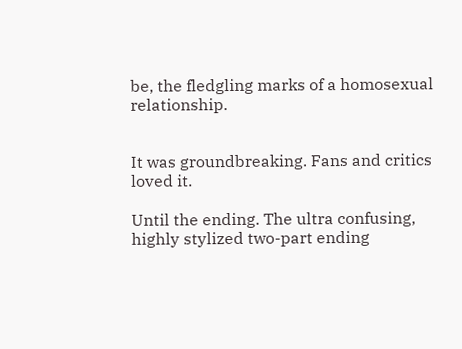be, the fledgling marks of a homosexual relationship.


It was groundbreaking. Fans and critics loved it.

Until the ending. The ultra confusing, highly stylized two-part ending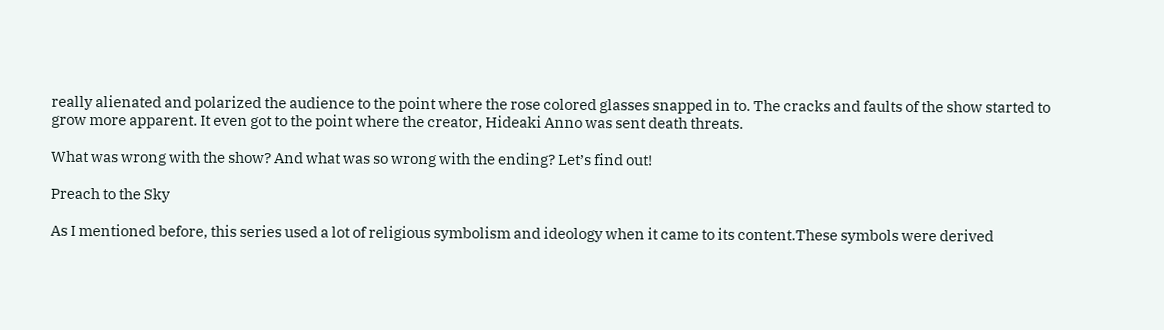really alienated and polarized the audience to the point where the rose colored glasses snapped in to. The cracks and faults of the show started to grow more apparent. It even got to the point where the creator, Hideaki Anno was sent death threats.

What was wrong with the show? And what was so wrong with the ending? Let’s find out!

Preach to the Sky

As I mentioned before, this series used a lot of religious symbolism and ideology when it came to its content.These symbols were derived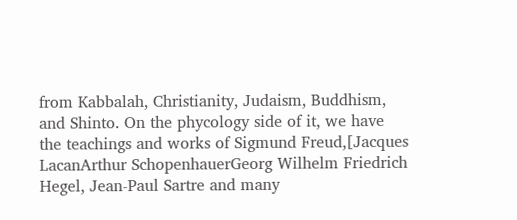from Kabbalah, Christianity, Judaism, Buddhism, and Shinto. On the phycology side of it, we have the teachings and works of Sigmund Freud,[Jacques LacanArthur SchopenhauerGeorg Wilhelm Friedrich Hegel, Jean-Paul Sartre and many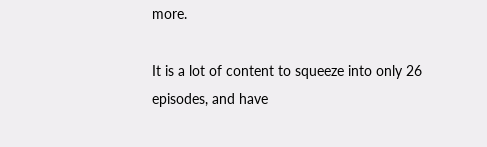more.

It is a lot of content to squeeze into only 26 episodes, and have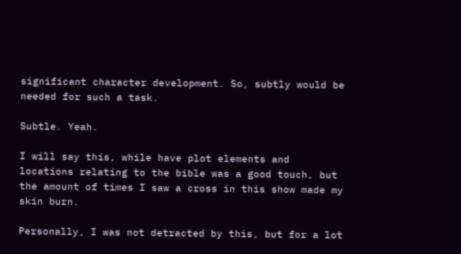significant character development. So, subtly would be needed for such a task.

Subtle. Yeah.

I will say this, while have plot elements and locations relating to the bible was a good touch, but the amount of times I saw a cross in this show made my skin burn.

Personally, I was not detracted by this, but for a lot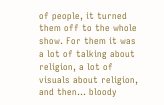of people, it turned them off to the whole show. For them it was a lot of talking about religion, a lot of visuals about religion, and then… bloody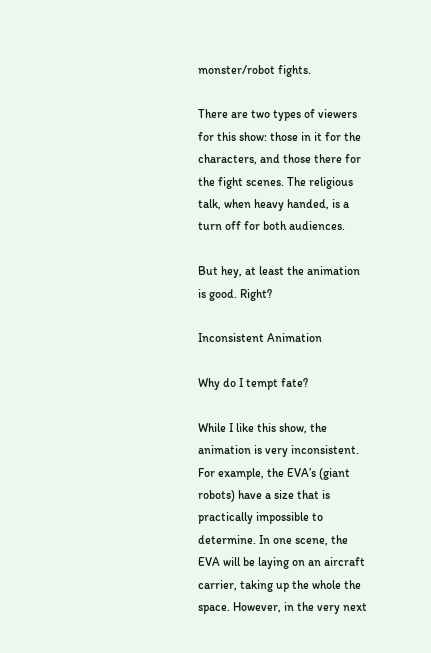monster/robot fights.

There are two types of viewers for this show: those in it for the characters, and those there for the fight scenes. The religious talk, when heavy handed, is a turn off for both audiences.

But hey, at least the animation is good. Right?

Inconsistent Animation

Why do I tempt fate?

While I like this show, the animation is very inconsistent. For example, the EVA’s (giant robots) have a size that is practically impossible to determine. In one scene, the EVA will be laying on an aircraft carrier, taking up the whole the space. However, in the very next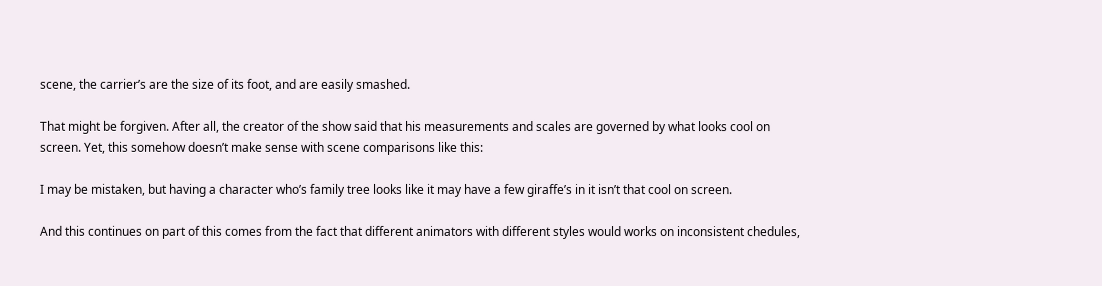scene, the carrier’s are the size of its foot, and are easily smashed.

That might be forgiven. After all, the creator of the show said that his measurements and scales are governed by what looks cool on screen. Yet, this somehow doesn’t make sense with scene comparisons like this:

I may be mistaken, but having a character who’s family tree looks like it may have a few giraffe’s in it isn’t that cool on screen.

And this continues on part of this comes from the fact that different animators with different styles would works on inconsistent chedules,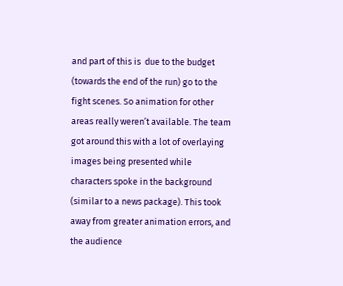and part of this is  due to the budget (towards the end of the run) go to the fight scenes. So animation for other areas really weren’t available. The team got around this with a lot of overlaying images being presented while characters spoke in the background (similar to a news package). This took away from greater animation errors, and the audience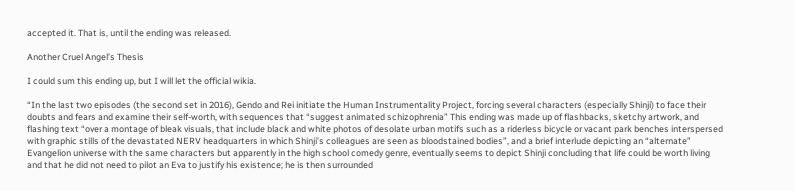accepted it. That is, until the ending was released.

Another Cruel Angel’s Thesis

I could sum this ending up, but I will let the official wikia.

“In the last two episodes (the second set in 2016), Gendo and Rei initiate the Human Instrumentality Project, forcing several characters (especially Shinji) to face their doubts and fears and examine their self-worth, with sequences that “suggest animated schizophrenia” This ending was made up of flashbacks, sketchy artwork, and flashing text “over a montage of bleak visuals, that include black and white photos of desolate urban motifs such as a riderless bicycle or vacant park benches interspersed with graphic stills of the devastated NERV headquarters in which Shinji’s colleagues are seen as bloodstained bodies”, and a brief interlude depicting an “alternate” Evangelion universe with the same characters but apparently in the high school comedy genre, eventually seems to depict Shinji concluding that life could be worth living and that he did not need to pilot an Eva to justify his existence; he is then surrounded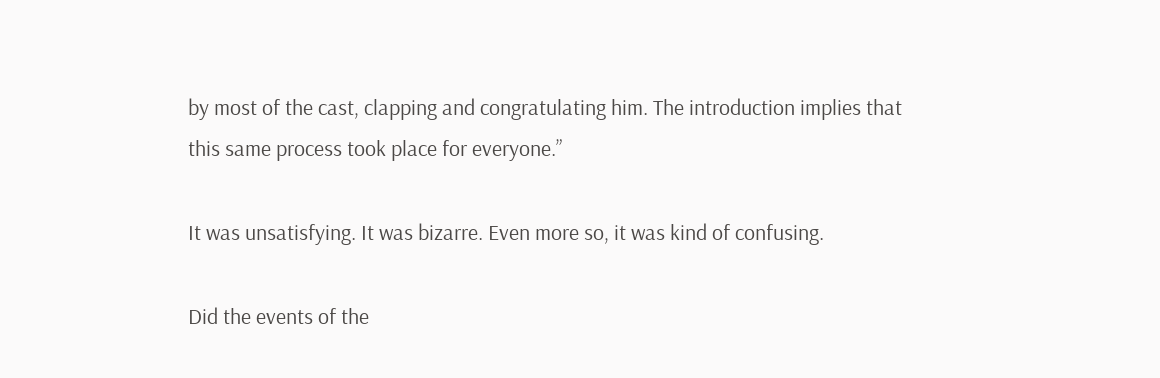by most of the cast, clapping and congratulating him. The introduction implies that this same process took place for everyone.”

It was unsatisfying. It was bizarre. Even more so, it was kind of confusing.

Did the events of the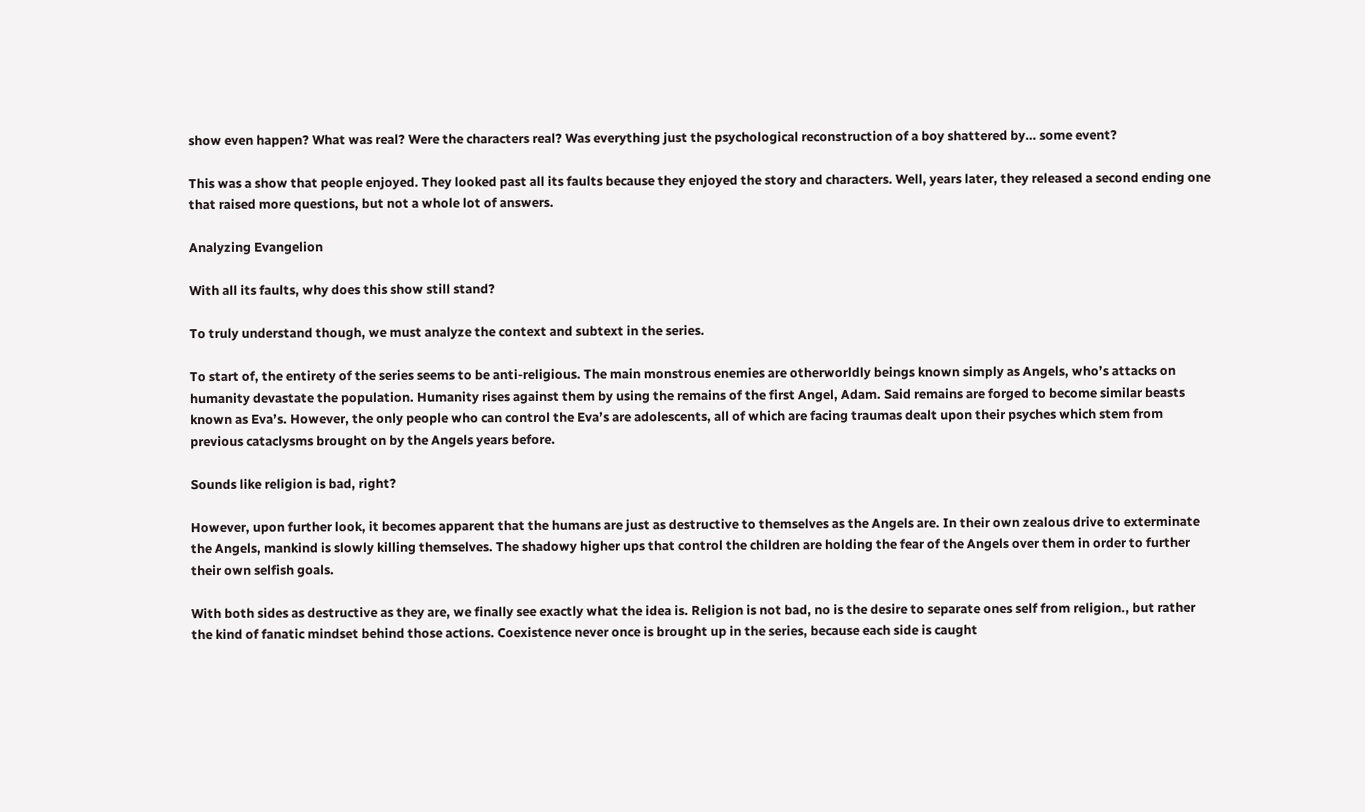show even happen? What was real? Were the characters real? Was everything just the psychological reconstruction of a boy shattered by… some event?

This was a show that people enjoyed. They looked past all its faults because they enjoyed the story and characters. Well, years later, they released a second ending one that raised more questions, but not a whole lot of answers.

Analyzing Evangelion

With all its faults, why does this show still stand?

To truly understand though, we must analyze the context and subtext in the series.

To start of, the entirety of the series seems to be anti-religious. The main monstrous enemies are otherworldly beings known simply as Angels, who’s attacks on humanity devastate the population. Humanity rises against them by using the remains of the first Angel, Adam. Said remains are forged to become similar beasts known as Eva’s. However, the only people who can control the Eva’s are adolescents, all of which are facing traumas dealt upon their psyches which stem from previous cataclysms brought on by the Angels years before.

Sounds like religion is bad, right?

However, upon further look, it becomes apparent that the humans are just as destructive to themselves as the Angels are. In their own zealous drive to exterminate the Angels, mankind is slowly killing themselves. The shadowy higher ups that control the children are holding the fear of the Angels over them in order to further their own selfish goals.

With both sides as destructive as they are, we finally see exactly what the idea is. Religion is not bad, no is the desire to separate ones self from religion., but rather the kind of fanatic mindset behind those actions. Coexistence never once is brought up in the series, because each side is caught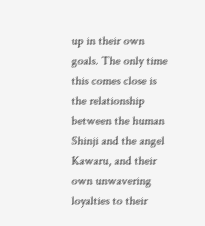up in their own goals. The only time this comes close is the relationship between the human Shinji and the angel Kawaru, and their own unwavering loyalties to their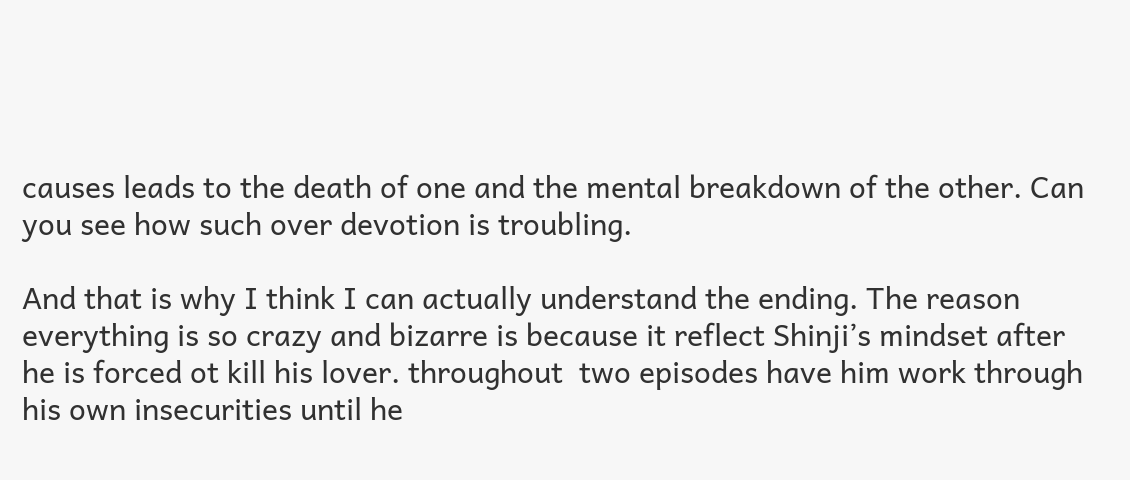causes leads to the death of one and the mental breakdown of the other. Can you see how such over devotion is troubling.

And that is why I think I can actually understand the ending. The reason everything is so crazy and bizarre is because it reflect Shinji’s mindset after he is forced ot kill his lover. throughout  two episodes have him work through his own insecurities until he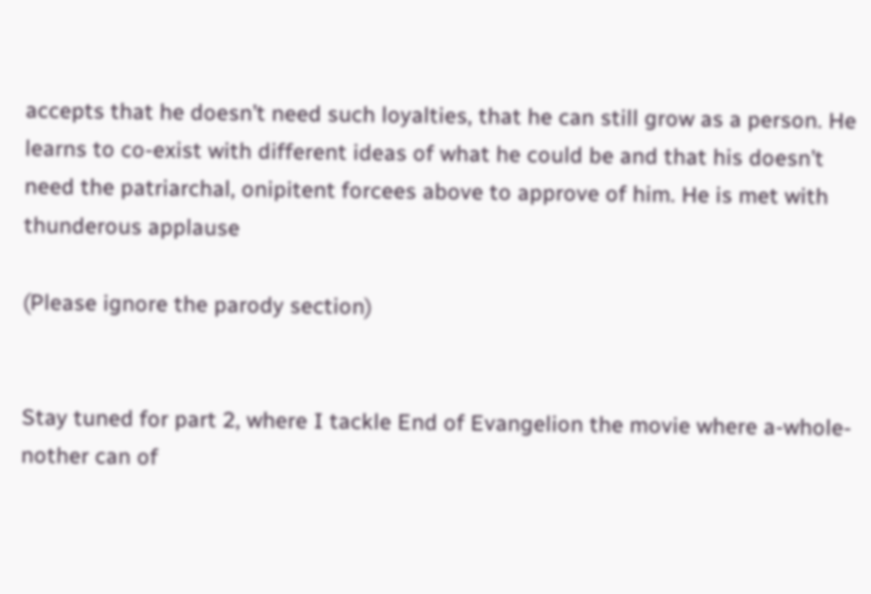accepts that he doesn’t need such loyalties, that he can still grow as a person. He learns to co-exist with different ideas of what he could be and that his doesn’t need the patriarchal, onipitent forcees above to approve of him. He is met with thunderous applause

(Please ignore the parody section)


Stay tuned for part 2, where I tackle End of Evangelion the movie where a-whole-nother can of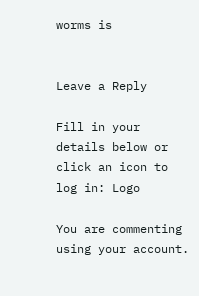worms is


Leave a Reply

Fill in your details below or click an icon to log in: Logo

You are commenting using your account.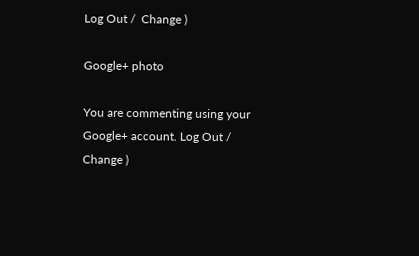Log Out /  Change )

Google+ photo

You are commenting using your Google+ account. Log Out /  Change )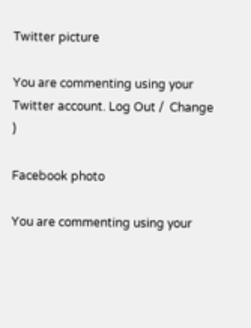Twitter picture

You are commenting using your Twitter account. Log Out /  Change )

Facebook photo

You are commenting using your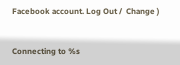Facebook account. Log Out /  Change )


Connecting to %s